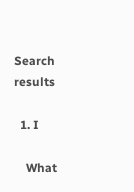Search results

  1. I

    What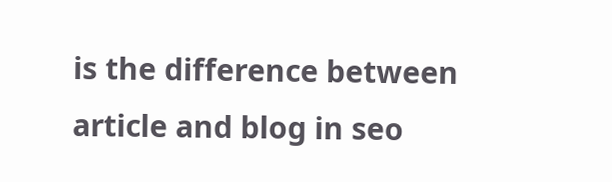is the difference between article and blog in seo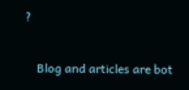?

    Blog and articles are bot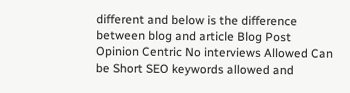different and below is the difference between blog and article Blog Post Opinion Centric No interviews Allowed Can be Short SEO keywords allowed and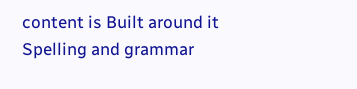content is Built around it Spelling and grammar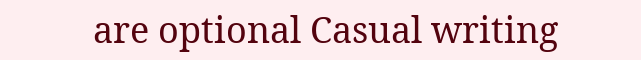are optional Casual writing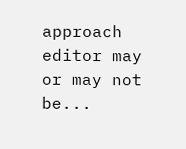approach editor may or may not be...